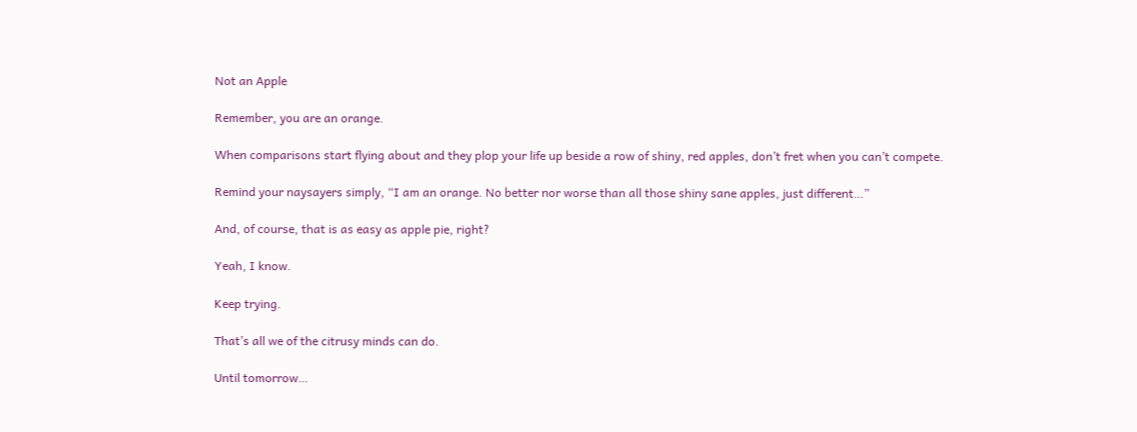Not an Apple

Remember, you are an orange.

When comparisons start flying about and they plop your life up beside a row of shiny, red apples, don’t fret when you can’t compete.

Remind your naysayers simply, “I am an orange. No better nor worse than all those shiny sane apples, just different…”

And, of course, that is as easy as apple pie, right?

Yeah, I know.

Keep trying.

That’s all we of the citrusy minds can do.

Until tomorrow…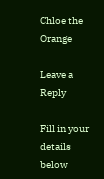Chloe the Orange

Leave a Reply

Fill in your details below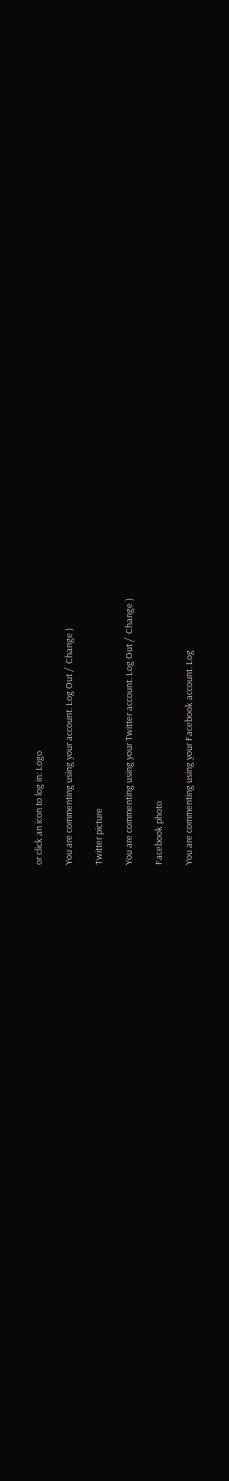or click an icon to log in: Logo

You are commenting using your account. Log Out /  Change )

Twitter picture

You are commenting using your Twitter account. Log Out /  Change )

Facebook photo

You are commenting using your Facebook account. Log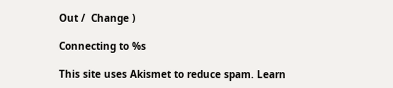Out /  Change )

Connecting to %s

This site uses Akismet to reduce spam. Learn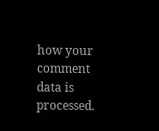how your comment data is processed.